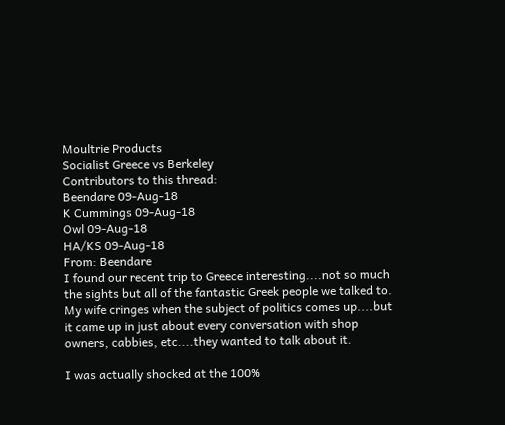Moultrie Products
Socialist Greece vs Berkeley
Contributors to this thread:
Beendare 09-Aug-18
K Cummings 09-Aug-18
Owl 09-Aug-18
HA/KS 09-Aug-18
From: Beendare
I found our recent trip to Greece interesting....not so much the sights but all of the fantastic Greek people we talked to. My wife cringes when the subject of politics comes up....but it came up in just about every conversation with shop owners, cabbies, etc....they wanted to talk about it.

I was actually shocked at the 100%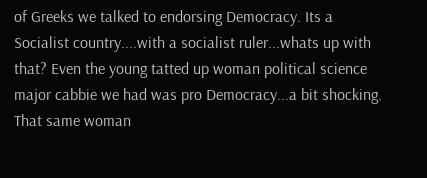of Greeks we talked to endorsing Democracy. Its a Socialist country....with a socialist ruler...whats up with that? Even the young tatted up woman political science major cabbie we had was pro Democracy...a bit shocking. That same woman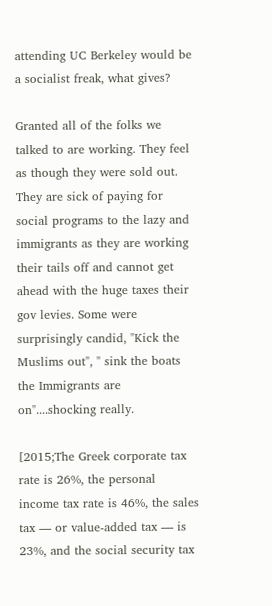attending UC Berkeley would be a socialist freak, what gives?

Granted all of the folks we talked to are working. They feel as though they were sold out. They are sick of paying for social programs to the lazy and immigrants as they are working their tails off and cannot get ahead with the huge taxes their gov levies. Some were surprisingly candid, "Kick the Muslims out", " sink the boats the Immigrants are on"....shocking really.

[2015;The Greek corporate tax rate is 26%, the personal income tax rate is 46%, the sales tax — or value-added tax — is 23%, and the social security tax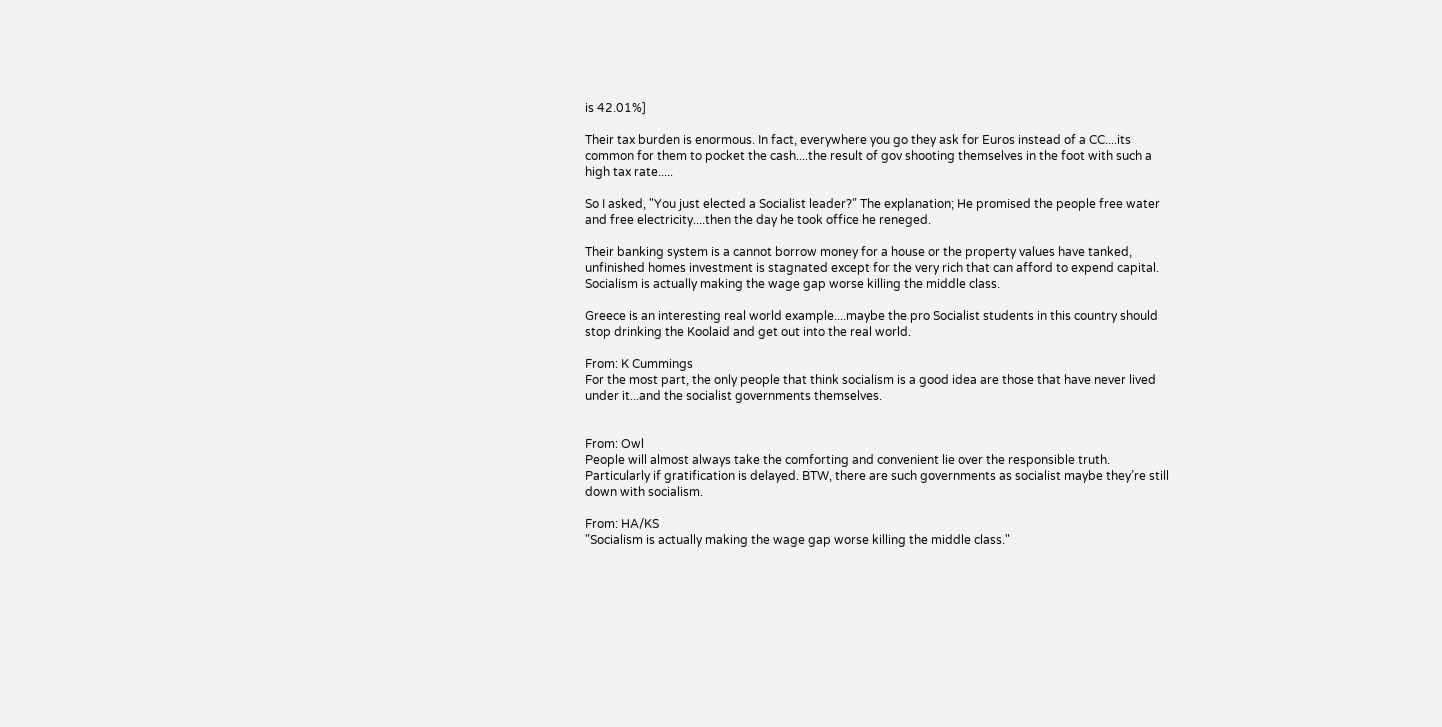is 42.01%]

Their tax burden is enormous. In fact, everywhere you go they ask for Euros instead of a CC....its common for them to pocket the cash....the result of gov shooting themselves in the foot with such a high tax rate.....

So I asked, "You just elected a Socialist leader?" The explanation; He promised the people free water and free electricity....then the day he took office he reneged.

Their banking system is a cannot borrow money for a house or the property values have tanked, unfinished homes investment is stagnated except for the very rich that can afford to expend capital. Socialism is actually making the wage gap worse killing the middle class.

Greece is an interesting real world example....maybe the pro Socialist students in this country should stop drinking the Koolaid and get out into the real world.

From: K Cummings
For the most part, the only people that think socialism is a good idea are those that have never lived under it...and the socialist governments themselves.


From: Owl
People will almost always take the comforting and convenient lie over the responsible truth. Particularly if gratification is delayed. BTW, there are such governments as socialist maybe they’re still down with socialism.

From: HA/KS
"Socialism is actually making the wage gap worse killing the middle class."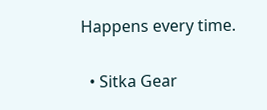Happens every time.

  • Sitka Gear